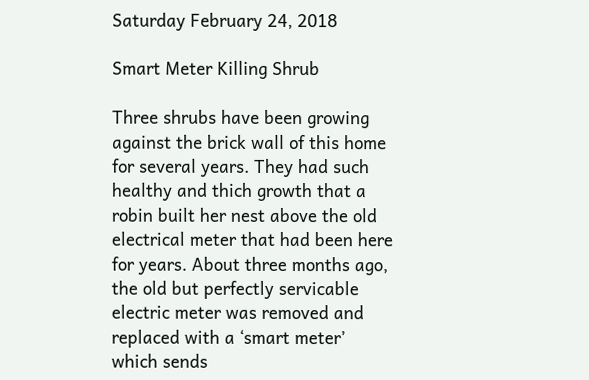Saturday February 24, 2018

Smart Meter Killing Shrub

Three shrubs have been growing against the brick wall of this home for several years. They had such healthy and thich growth that a robin built her nest above the old electrical meter that had been here for years. About three months ago, the old but perfectly servicable electric meter was removed and replaced with a ‘smart meter’ which sends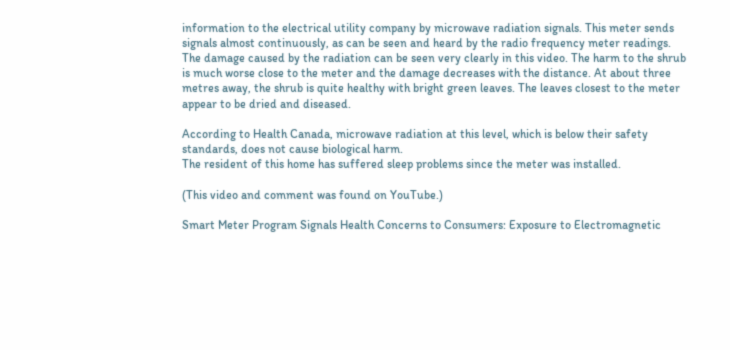information to the electrical utility company by microwave radiation signals. This meter sends signals almost continuously, as can be seen and heard by the radio frequency meter readings. The damage caused by the radiation can be seen very clearly in this video. The harm to the shrub is much worse close to the meter and the damage decreases with the distance. At about three metres away, the shrub is quite healthy with bright green leaves. The leaves closest to the meter appear to be dried and diseased.

According to Health Canada, microwave radiation at this level, which is below their safety standards, does not cause biological harm.
The resident of this home has suffered sleep problems since the meter was installed.

(This video and comment was found on YouTube.)

Smart Meter Program Signals Health Concerns to Consumers: Exposure to Electromagnetic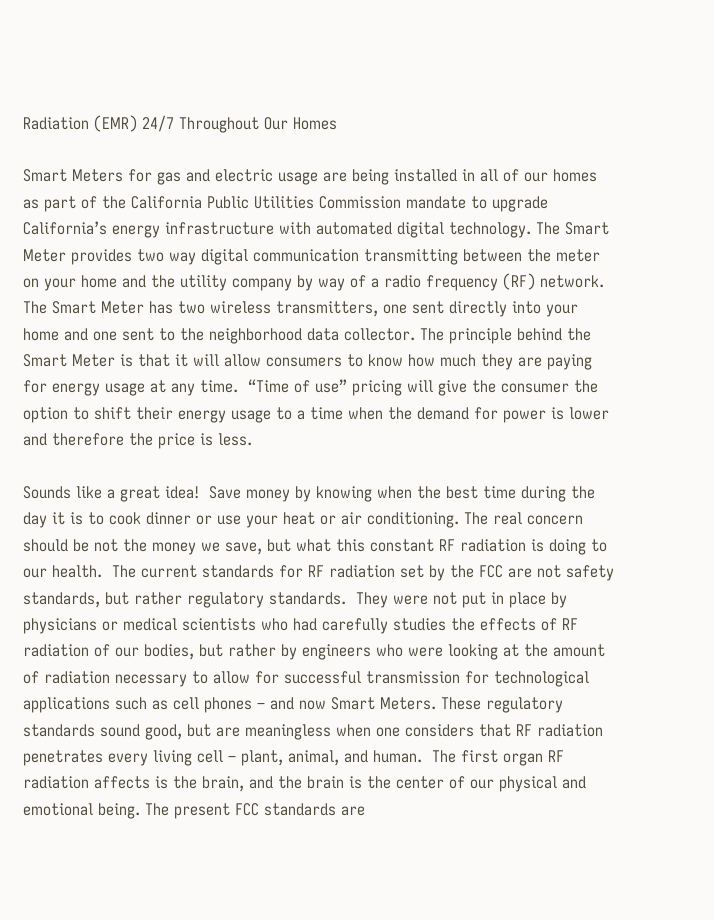Radiation (EMR) 24/7 Throughout Our Homes

Smart Meters for gas and electric usage are being installed in all of our homes as part of the California Public Utilities Commission mandate to upgrade California’s energy infrastructure with automated digital technology. The Smart Meter provides two way digital communication transmitting between the meter on your home and the utility company by way of a radio frequency (RF) network. The Smart Meter has two wireless transmitters, one sent directly into your home and one sent to the neighborhood data collector. The principle behind the Smart Meter is that it will allow consumers to know how much they are paying for energy usage at any time.  “Time of use” pricing will give the consumer the option to shift their energy usage to a time when the demand for power is lower and therefore the price is less.

Sounds like a great idea!  Save money by knowing when the best time during the day it is to cook dinner or use your heat or air conditioning. The real concern should be not the money we save, but what this constant RF radiation is doing to our health.  The current standards for RF radiation set by the FCC are not safety standards, but rather regulatory standards.  They were not put in place by physicians or medical scientists who had carefully studies the effects of RF radiation of our bodies, but rather by engineers who were looking at the amount of radiation necessary to allow for successful transmission for technological applications such as cell phones – and now Smart Meters. These regulatory standards sound good, but are meaningless when one considers that RF radiation penetrates every living cell – plant, animal, and human.  The first organ RF radiation affects is the brain, and the brain is the center of our physical and emotional being. The present FCC standards are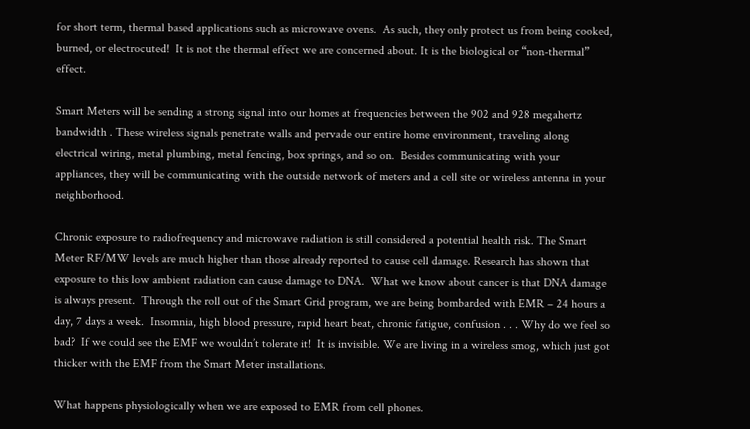for short term, thermal based applications such as microwave ovens.  As such, they only protect us from being cooked, burned, or electrocuted!  It is not the thermal effect we are concerned about. It is the biological or “non-thermal” effect.

Smart Meters will be sending a strong signal into our homes at frequencies between the 902 and 928 megahertz bandwidth . These wireless signals penetrate walls and pervade our entire home environment, traveling along electrical wiring, metal plumbing, metal fencing, box springs, and so on.  Besides communicating with your appliances, they will be communicating with the outside network of meters and a cell site or wireless antenna in your neighborhood.

Chronic exposure to radiofrequency and microwave radiation is still considered a potential health risk. The Smart Meter RF/MW levels are much higher than those already reported to cause cell damage. Research has shown that exposure to this low ambient radiation can cause damage to DNA.  What we know about cancer is that DNA damage is always present.  Through the roll out of the Smart Grid program, we are being bombarded with EMR – 24 hours a day, 7 days a week.  Insomnia, high blood pressure, rapid heart beat, chronic fatigue, confusion . . . Why do we feel so bad?  If we could see the EMF we wouldn’t tolerate it!  It is invisible. We are living in a wireless smog, which just got thicker with the EMF from the Smart Meter installations.

What happens physiologically when we are exposed to EMR from cell phones.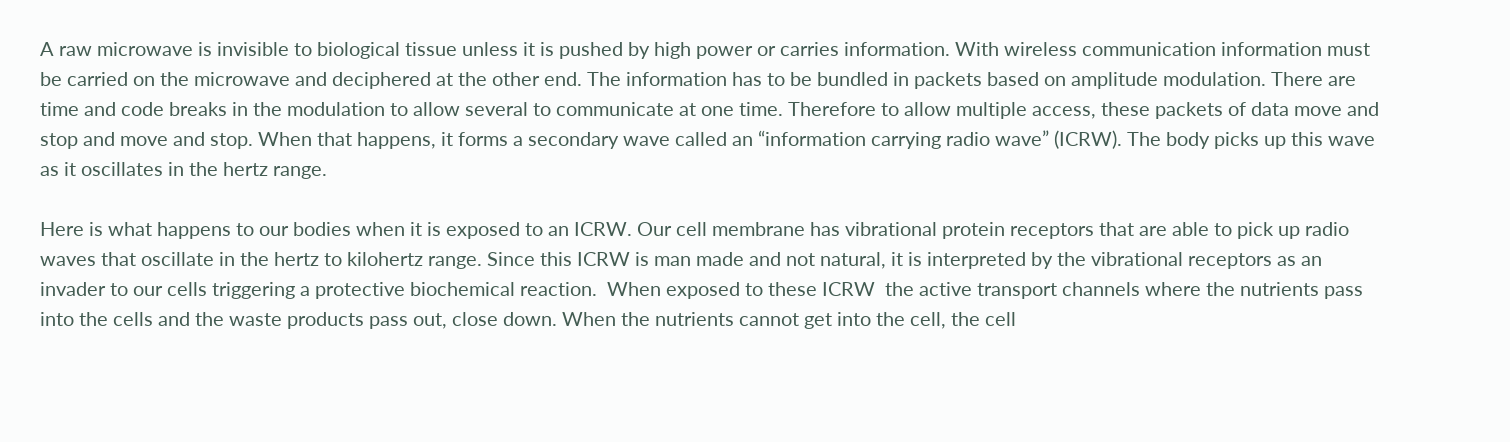A raw microwave is invisible to biological tissue unless it is pushed by high power or carries information. With wireless communication information must be carried on the microwave and deciphered at the other end. The information has to be bundled in packets based on amplitude modulation. There are time and code breaks in the modulation to allow several to communicate at one time. Therefore to allow multiple access, these packets of data move and stop and move and stop. When that happens, it forms a secondary wave called an “information carrying radio wave” (ICRW). The body picks up this wave as it oscillates in the hertz range.

Here is what happens to our bodies when it is exposed to an ICRW. Our cell membrane has vibrational protein receptors that are able to pick up radio waves that oscillate in the hertz to kilohertz range. Since this ICRW is man made and not natural, it is interpreted by the vibrational receptors as an invader to our cells triggering a protective biochemical reaction.  When exposed to these ICRW  the active transport channels where the nutrients pass into the cells and the waste products pass out, close down. When the nutrients cannot get into the cell, the cell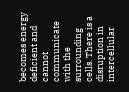becomes energy deficient and cannot communicate with the surrounding cells. There is a disruption in intercellular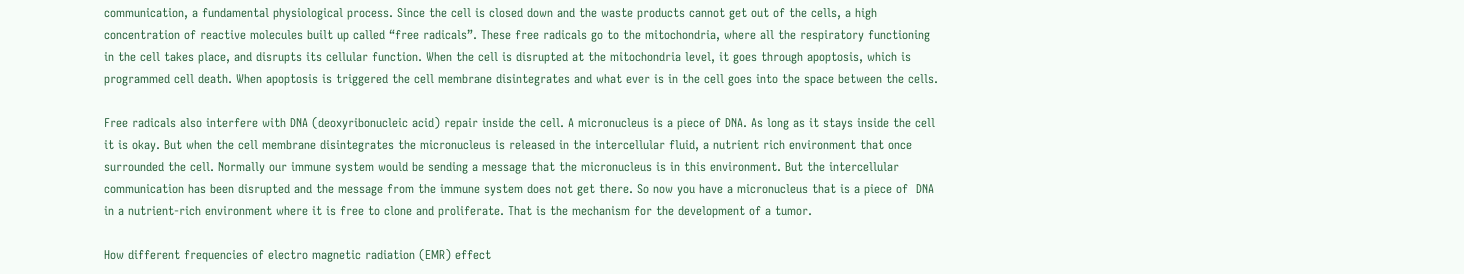communication, a fundamental physiological process. Since the cell is closed down and the waste products cannot get out of the cells, a high concentration of reactive molecules built up called “free radicals”. These free radicals go to the mitochondria, where all the respiratory functioning in the cell takes place, and disrupts its cellular function. When the cell is disrupted at the mitochondria level, it goes through apoptosis, which is programmed cell death. When apoptosis is triggered the cell membrane disintegrates and what ever is in the cell goes into the space between the cells.

Free radicals also interfere with DNA (deoxyribonucleic acid) repair inside the cell. A micronucleus is a piece of DNA. As long as it stays inside the cell it is okay. But when the cell membrane disintegrates the micronucleus is released in the intercellular fluid, a nutrient rich environment that once surrounded the cell. Normally our immune system would be sending a message that the micronucleus is in this environment. But the intercellular communication has been disrupted and the message from the immune system does not get there. So now you have a micronucleus that is a piece of  DNA in a nutrient-rich environment where it is free to clone and proliferate. That is the mechanism for the development of a tumor.

How different frequencies of electro magnetic radiation (EMR) effect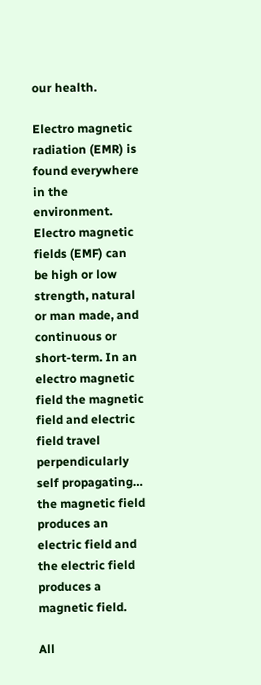our health.

Electro magnetic radiation (EMR) is found everywhere in the environment. Electro magnetic fields (EMF) can be high or low strength, natural or man made, and continuous or short-term. In an electro magnetic field the magnetic field and electric field travel perpendicularly self propagating… the magnetic field produces an electric field and the electric field produces a magnetic field.

All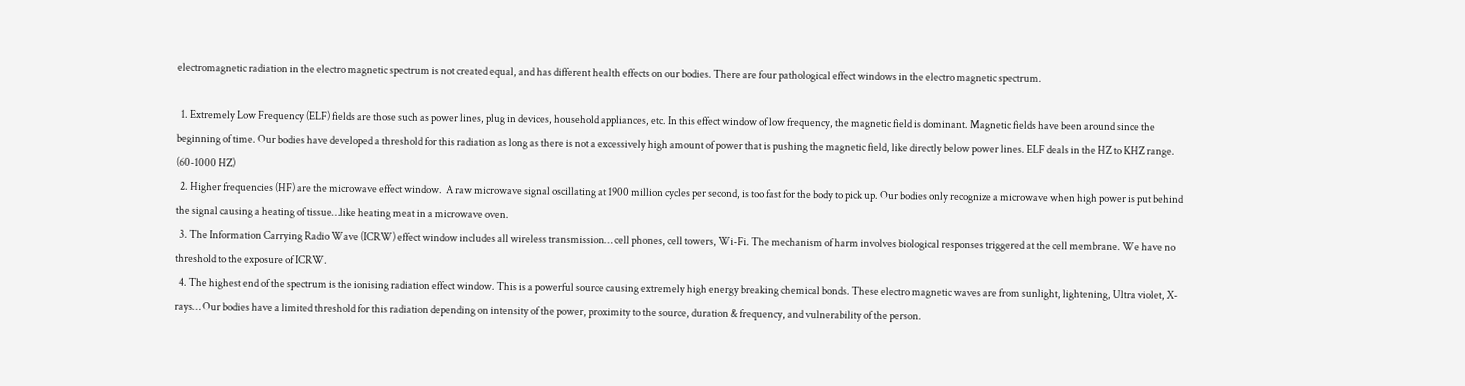electromagnetic radiation in the electro magnetic spectrum is not created equal, and has different health effects on our bodies. There are four pathological effect windows in the electro magnetic spectrum.

  1. Extremely Low Frequency (ELF) fields are those such as power lines, plug in devices, household appliances, etc. In this effect window of low frequency, the magnetic field is dominant. Magnetic fields have been around since the beginning of time. Our bodies have developed a threshold for this radiation as long as there is not a excessively high amount of power that is pushing the magnetic field, like directly below power lines. ELF deals in the HZ to KHZ range. (60-1000 HZ)
  2. Higher frequencies (HF) are the microwave effect window.  A raw microwave signal oscillating at 1900 million cycles per second, is too fast for the body to pick up. Our bodies only recognize a microwave when high power is put behind the signal causing a heating of tissue…like heating meat in a microwave oven.
  3. The Information Carrying Radio Wave (ICRW) effect window includes all wireless transmission… cell phones, cell towers, Wi-Fi. The mechanism of harm involves biological responses triggered at the cell membrane. We have no threshold to the exposure of ICRW.
  4. The highest end of the spectrum is the ionising radiation effect window. This is a powerful source causing extremely high energy breaking chemical bonds. These electro magnetic waves are from sunlight, lightening, Ultra violet, X-rays… Our bodies have a limited threshold for this radiation depending on intensity of the power, proximity to the source, duration & frequency, and vulnerability of the person.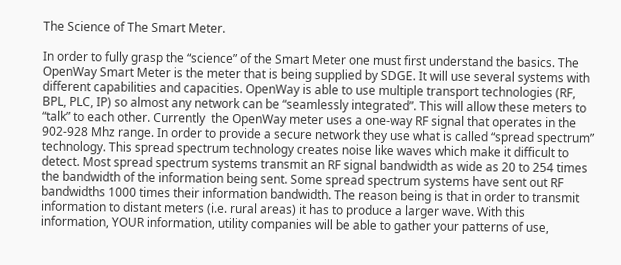The Science of The Smart Meter.

In order to fully grasp the “science” of the Smart Meter one must first understand the basics. The OpenWay Smart Meter is the meter that is being supplied by SDGE. It will use several systems with different capabilities and capacities. OpenWay is able to use multiple transport technologies (RF, BPL, PLC, IP) so almost any network can be “seamlessly integrated”. This will allow these meters to “talk” to each other. Currently  the OpenWay meter uses a one-way RF signal that operates in the 902-928 Mhz range. In order to provide a secure network they use what is called “spread spectrum” technology. This spread spectrum technology creates noise like waves which make it difficult to detect. Most spread spectrum systems transmit an RF signal bandwidth as wide as 20 to 254 times the bandwidth of the information being sent. Some spread spectrum systems have sent out RF bandwidths 1000 times their information bandwidth. The reason being is that in order to transmit information to distant meters (i.e. rural areas) it has to produce a larger wave. With this information, YOUR information, utility companies will be able to gather your patterns of use,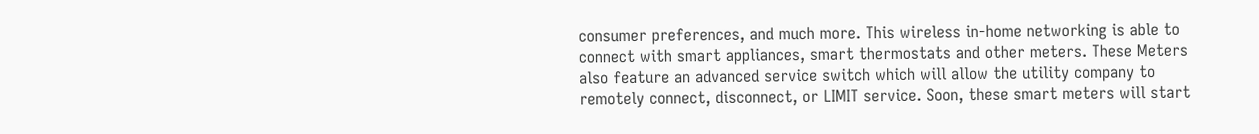consumer preferences, and much more. This wireless in-home networking is able to connect with smart appliances, smart thermostats and other meters. These Meters also feature an advanced service switch which will allow the utility company to remotely connect, disconnect, or LIMIT service. Soon, these smart meters will start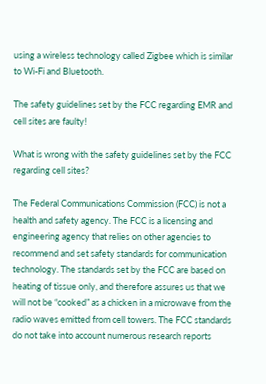using a wireless technology called Zigbee which is similar to Wi-Fi and Bluetooth.

The safety guidelines set by the FCC regarding EMR and cell sites are faulty!

What is wrong with the safety guidelines set by the FCC regarding cell sites?

The Federal Communications Commission (FCC) is not a health and safety agency. The FCC is a licensing and engineering agency that relies on other agencies to recommend and set safety standards for communication technology. The standards set by the FCC are based on heating of tissue only, and therefore assures us that we will not be “cooked” as a chicken in a microwave from the radio waves emitted from cell towers. The FCC standards do not take into account numerous research reports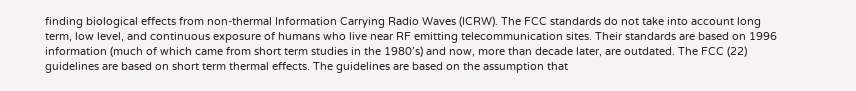finding biological effects from non-thermal Information Carrying Radio Waves (ICRW). The FCC standards do not take into account long term, low level, and continuous exposure of humans who live near RF emitting telecommunication sites. Their standards are based on 1996 information (much of which came from short term studies in the 1980’s) and now, more than decade later, are outdated. The FCC (22) guidelines are based on short term thermal effects. The guidelines are based on the assumption that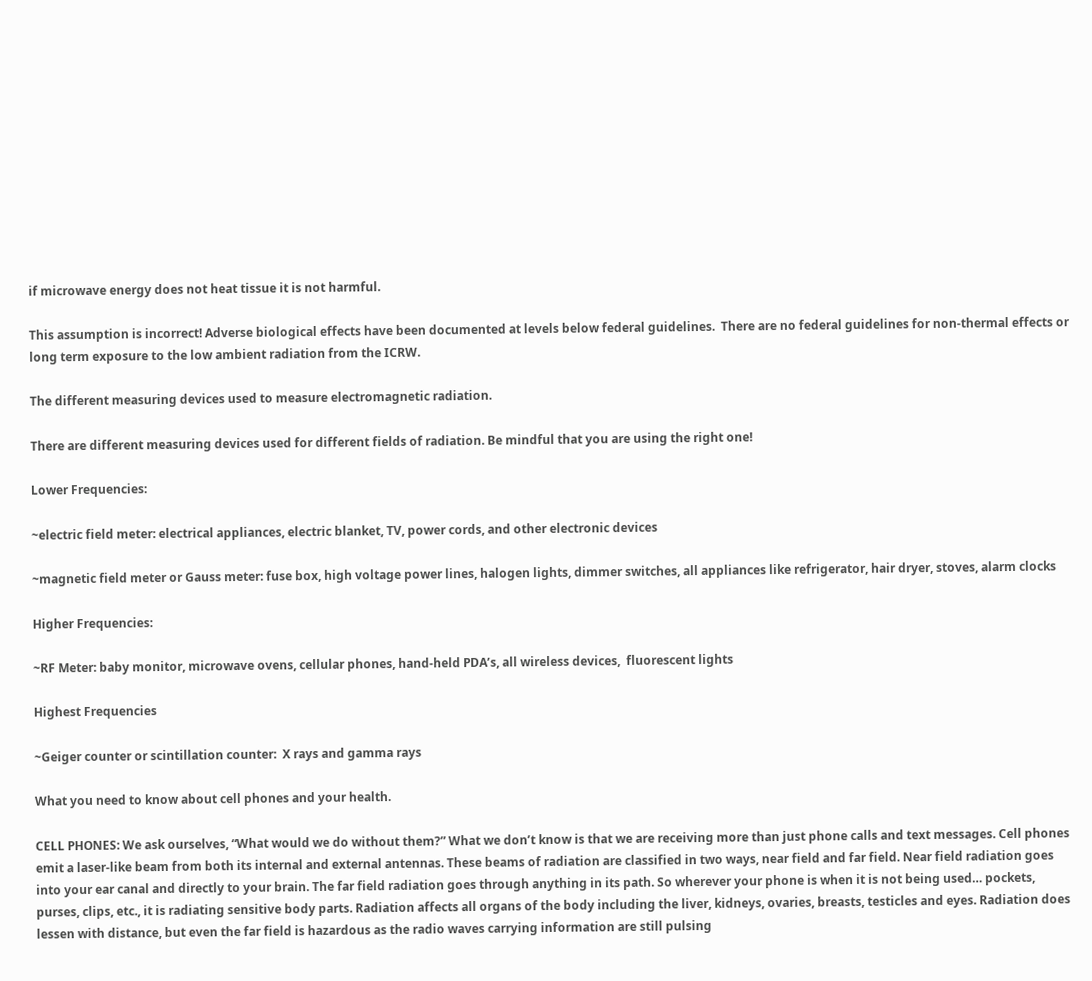if microwave energy does not heat tissue it is not harmful.

This assumption is incorrect! Adverse biological effects have been documented at levels below federal guidelines.  There are no federal guidelines for non-thermal effects or long term exposure to the low ambient radiation from the ICRW.

The different measuring devices used to measure electromagnetic radiation.

There are different measuring devices used for different fields of radiation. Be mindful that you are using the right one!

Lower Frequencies:

~electric field meter: electrical appliances, electric blanket, TV, power cords, and other electronic devices

~magnetic field meter or Gauss meter: fuse box, high voltage power lines, halogen lights, dimmer switches, all appliances like refrigerator, hair dryer, stoves, alarm clocks

Higher Frequencies:

~RF Meter: baby monitor, microwave ovens, cellular phones, hand-held PDA’s, all wireless devices,  fluorescent lights

Highest Frequencies

~Geiger counter or scintillation counter:  X rays and gamma rays

What you need to know about cell phones and your health.

CELL PHONES: We ask ourselves, “What would we do without them?” What we don’t know is that we are receiving more than just phone calls and text messages. Cell phones emit a laser-like beam from both its internal and external antennas. These beams of radiation are classified in two ways, near field and far field. Near field radiation goes into your ear canal and directly to your brain. The far field radiation goes through anything in its path. So wherever your phone is when it is not being used… pockets, purses, clips, etc., it is radiating sensitive body parts. Radiation affects all organs of the body including the liver, kidneys, ovaries, breasts, testicles and eyes. Radiation does lessen with distance, but even the far field is hazardous as the radio waves carrying information are still pulsing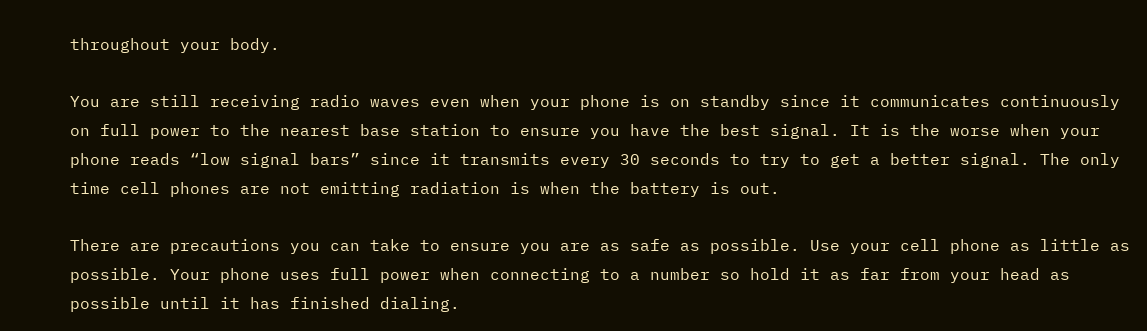throughout your body.

You are still receiving radio waves even when your phone is on standby since it communicates continuously on full power to the nearest base station to ensure you have the best signal. It is the worse when your phone reads “low signal bars” since it transmits every 30 seconds to try to get a better signal. The only time cell phones are not emitting radiation is when the battery is out.

There are precautions you can take to ensure you are as safe as possible. Use your cell phone as little as possible. Your phone uses full power when connecting to a number so hold it as far from your head as possible until it has finished dialing.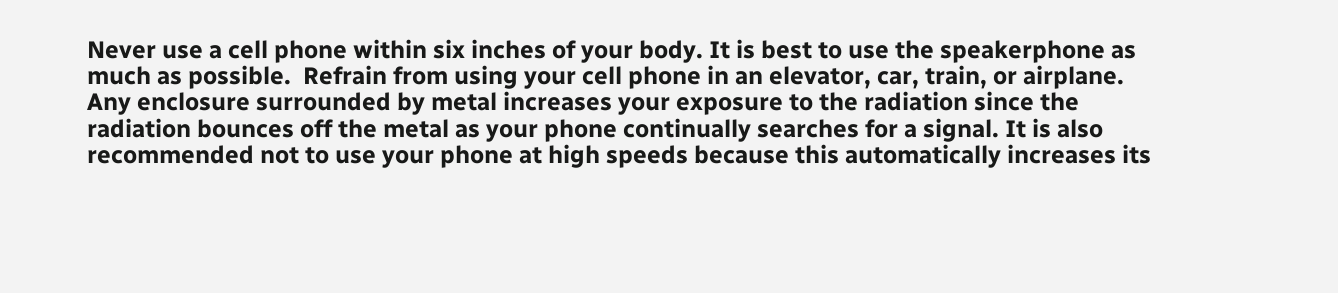Never use a cell phone within six inches of your body. It is best to use the speakerphone as much as possible.  Refrain from using your cell phone in an elevator, car, train, or airplane.  Any enclosure surrounded by metal increases your exposure to the radiation since the radiation bounces off the metal as your phone continually searches for a signal. It is also recommended not to use your phone at high speeds because this automatically increases its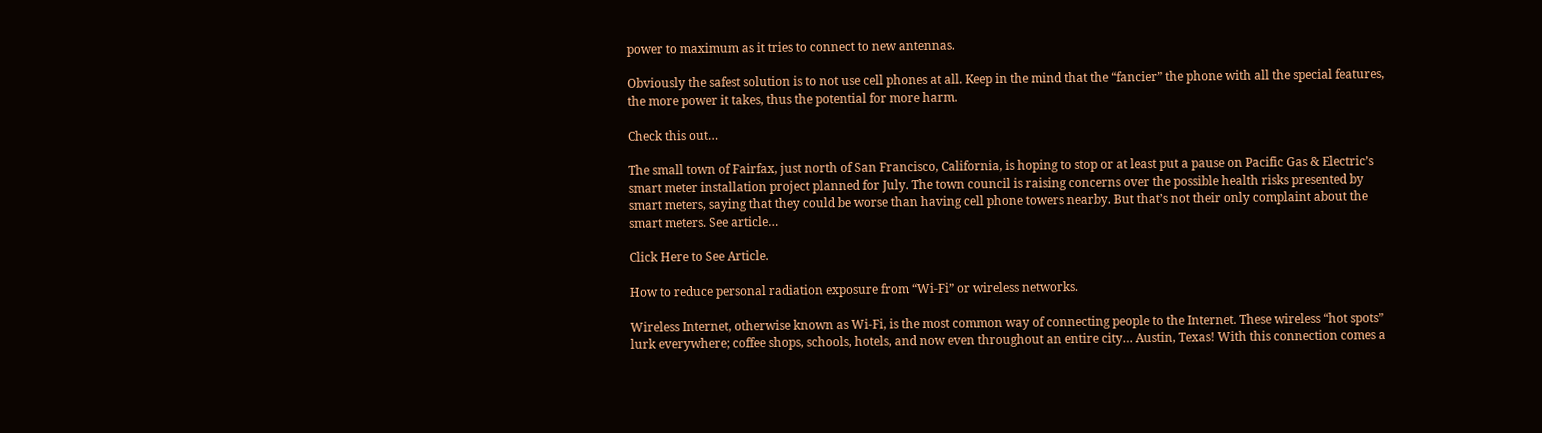power to maximum as it tries to connect to new antennas.

Obviously the safest solution is to not use cell phones at all. Keep in the mind that the “fancier” the phone with all the special features, the more power it takes, thus the potential for more harm.

Check this out…

The small town of Fairfax, just north of San Francisco, California, is hoping to stop or at least put a pause on Pacific Gas & Electric’s smart meter installation project planned for July. The town council is raising concerns over the possible health risks presented by smart meters, saying that they could be worse than having cell phone towers nearby. But that’s not their only complaint about the smart meters. See article…

Click Here to See Article.

How to reduce personal radiation exposure from “Wi-Fi” or wireless networks.

Wireless Internet, otherwise known as Wi-Fi, is the most common way of connecting people to the Internet. These wireless “hot spots” lurk everywhere; coffee shops, schools, hotels, and now even throughout an entire city… Austin, Texas! With this connection comes a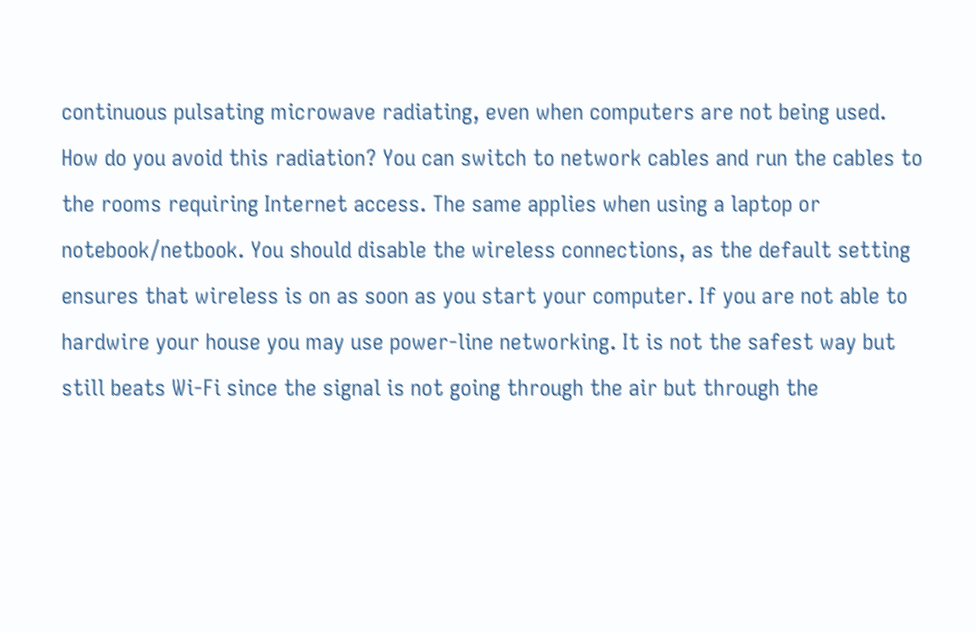continuous pulsating microwave radiating, even when computers are not being used. How do you avoid this radiation? You can switch to network cables and run the cables to the rooms requiring Internet access. The same applies when using a laptop or notebook/netbook. You should disable the wireless connections, as the default setting ensures that wireless is on as soon as you start your computer. If you are not able to hardwire your house you may use power-line networking. It is not the safest way but still beats Wi-Fi since the signal is not going through the air but through the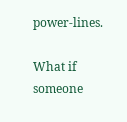power-lines.

What if someone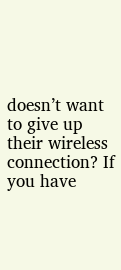doesn’t want to give up their wireless connection? If you have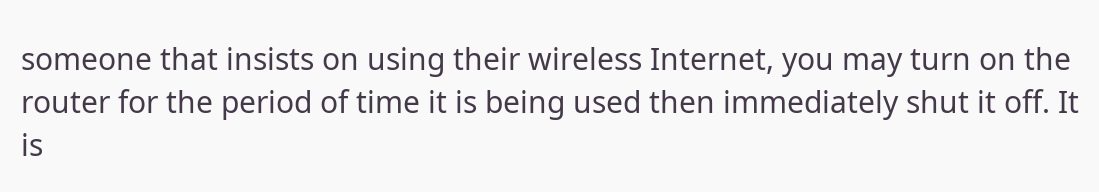someone that insists on using their wireless Internet, you may turn on the router for the period of time it is being used then immediately shut it off. It is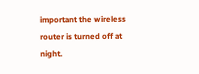important the wireless router is turned off at night.